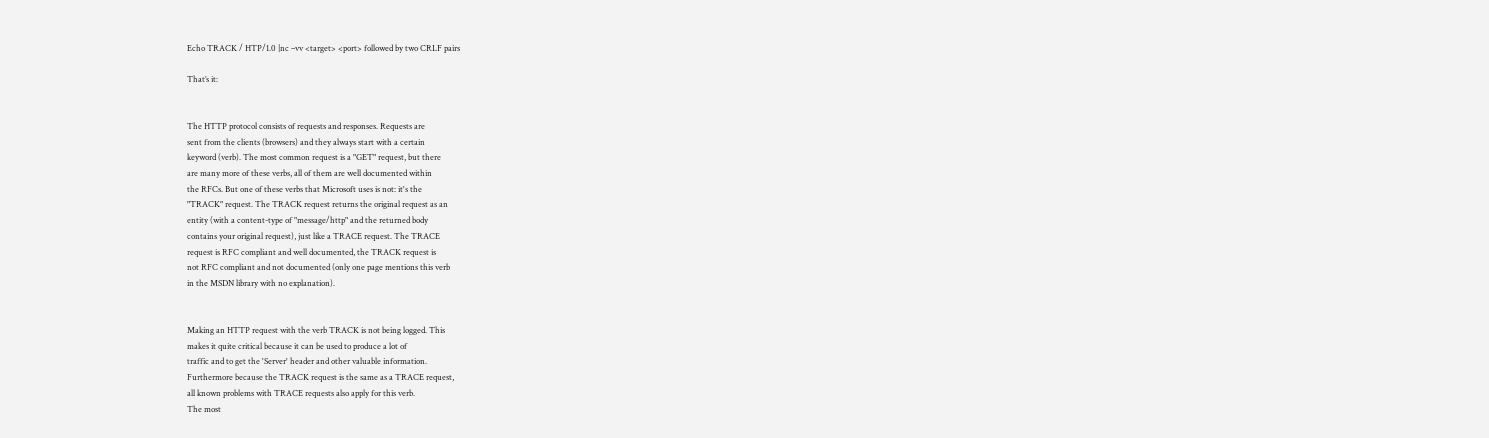Echo TRACK / HTP/1.0 |nc –vv <target> <port> followed by two CRLF pairs

That’s it:


The HTTP protocol consists of requests and responses. Requests are
sent from the clients (browsers) and they always start with a certain
keyword (verb). The most common request is a "GET" request, but there
are many more of these verbs, all of them are well documented within
the RFCs. But one of these verbs that Microsoft uses is not: it's the
"TRACK" request. The TRACK request returns the original request as an
entity (with a content-type of "message/http" and the returned body
contains your original request), just like a TRACE request. The TRACE
request is RFC compliant and well documented, the TRACK request is
not RFC compliant and not documented (only one page mentions this verb
in the MSDN library with no explanation).


Making an HTTP request with the verb TRACK is not being logged. This
makes it quite critical because it can be used to produce a lot of
traffic and to get the 'Server' header and other valuable information.
Furthermore because the TRACK request is the same as a TRACE request,
all known problems with TRACE requests also apply for this verb.
The most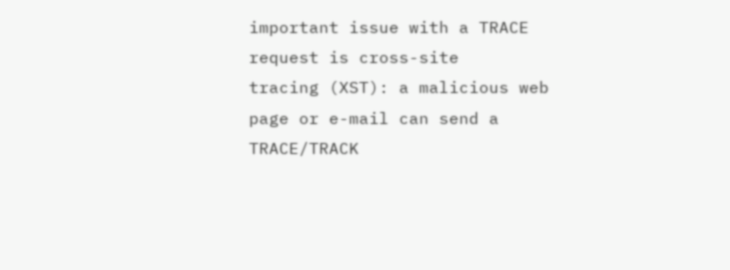important issue with a TRACE request is cross-site
tracing (XST): a malicious web page or e-mail can send a TRACE/TRACK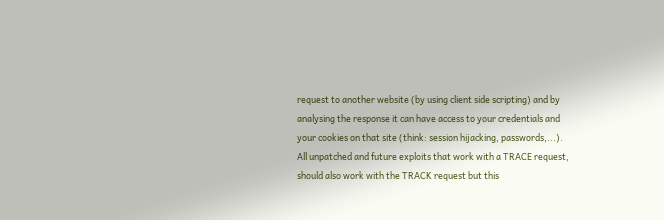request to another website (by using client side scripting) and by
analysing the response it can have access to your credentials and
your cookies on that site (think: session hijacking, passwords,...).
All unpatched and future exploits that work with a TRACE request,
should also work with the TRACK request but this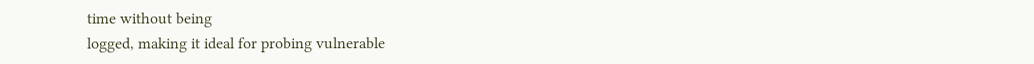time without being
logged, making it ideal for probing vulnerable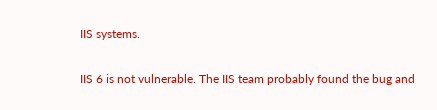IIS systems.

IIS 6 is not vulnerable. The IIS team probably found the bug and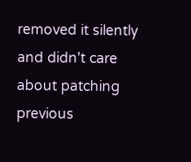removed it silently and didn't care about patching previous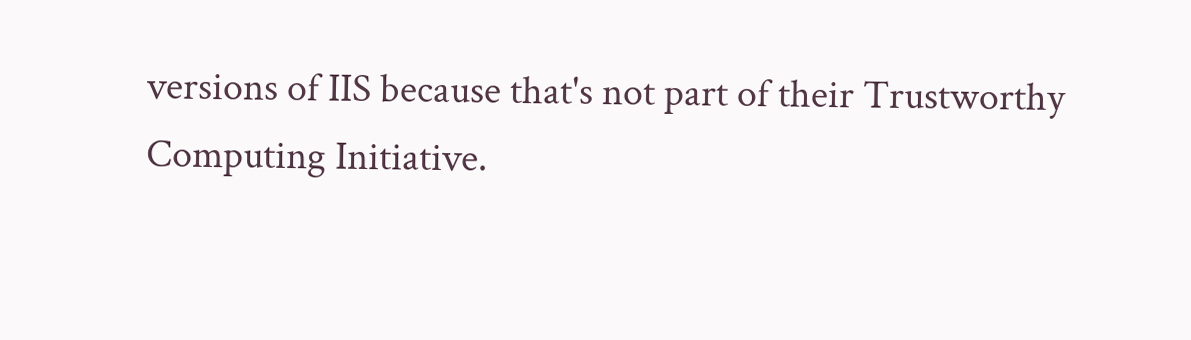versions of IIS because that's not part of their Trustworthy
Computing Initiative.